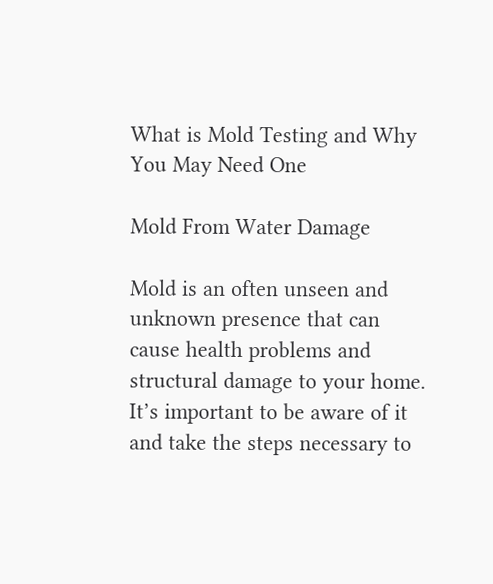What is Mold Testing and Why You May Need One

Mold From Water Damage

Mold is an often unseen and unknown presence that can cause health problems and structural damage to your home. It’s important to be aware of it and take the steps necessary to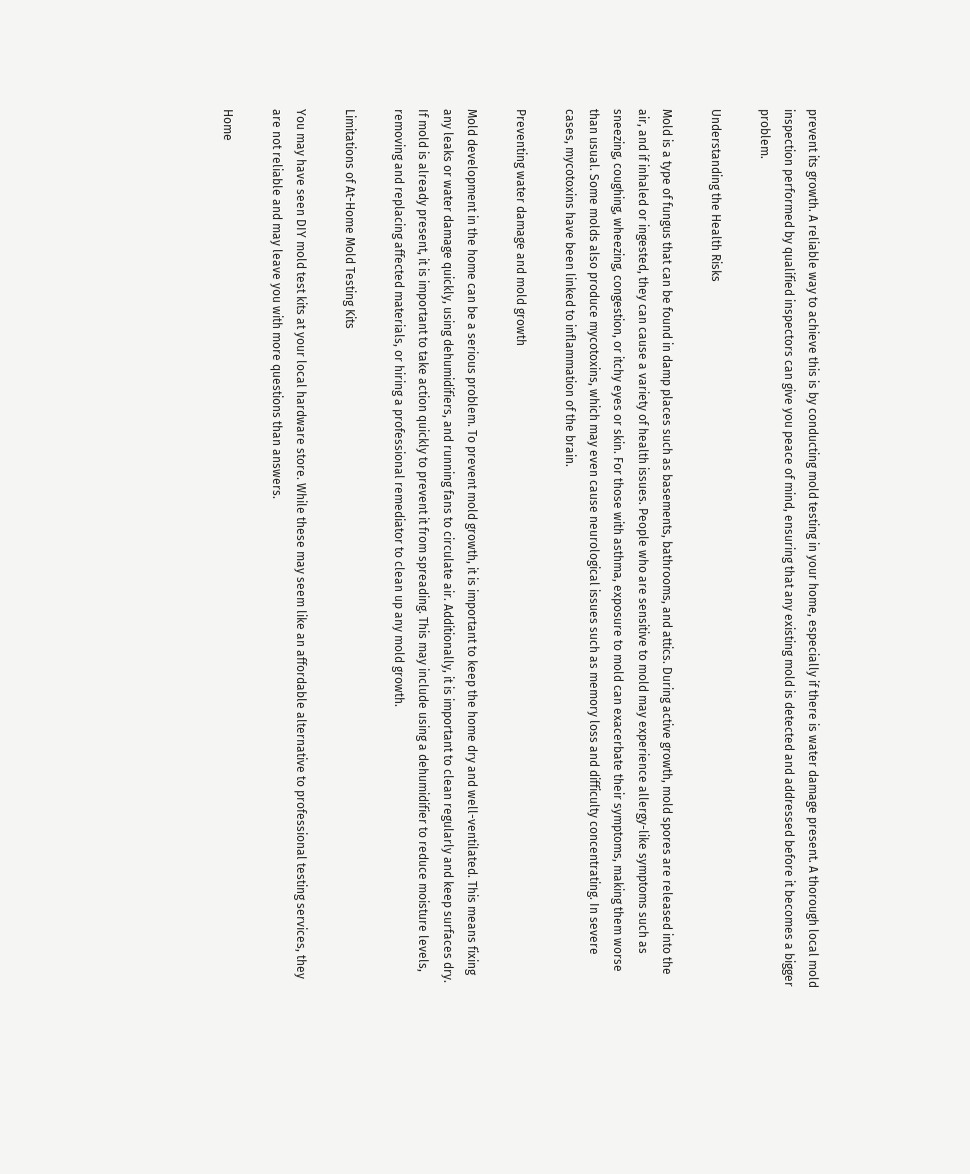prevent its growth. A reliable way to achieve this is by conducting mold testing in your home, especially if there is water damage present. A thorough local mold inspection performed by qualified inspectors can give you peace of mind, ensuring that any existing mold is detected and addressed before it becomes a bigger problem.

Understanding the Health Risks

Mold is a type of fungus that can be found in damp places such as basements, bathrooms, and attics. During active growth, mold spores are released into the air, and if inhaled or ingested, they can cause a variety of health issues. People who are sensitive to mold may experience allergy-like symptoms such as sneezing, coughing, wheezing, congestion, or itchy eyes or skin. For those with asthma, exposure to mold can exacerbate their symptoms, making them worse than usual. Some molds also produce mycotoxins, which may even cause neurological issues such as memory loss and difficulty concentrating. In severe cases, mycotoxins have been linked to inflammation of the brain.

Preventing water damage and mold growth

Mold development in the home can be a serious problem. To prevent mold growth, it is important to keep the home dry and well-ventilated. This means fixing any leaks or water damage quickly, using dehumidifiers, and running fans to circulate air. Additionally, it is important to clean regularly and keep surfaces dry. If mold is already present, it is important to take action quickly to prevent it from spreading. This may include using a dehumidifier to reduce moisture levels, removing and replacing affected materials, or hiring a professional remediator to clean up any mold growth.

Limitations of At-Home Mold Testing Kits

You may have seen DIY mold test kits at your local hardware store. While these may seem like an affordable alternative to professional testing services, they are not reliable and may leave you with more questions than answers.

Home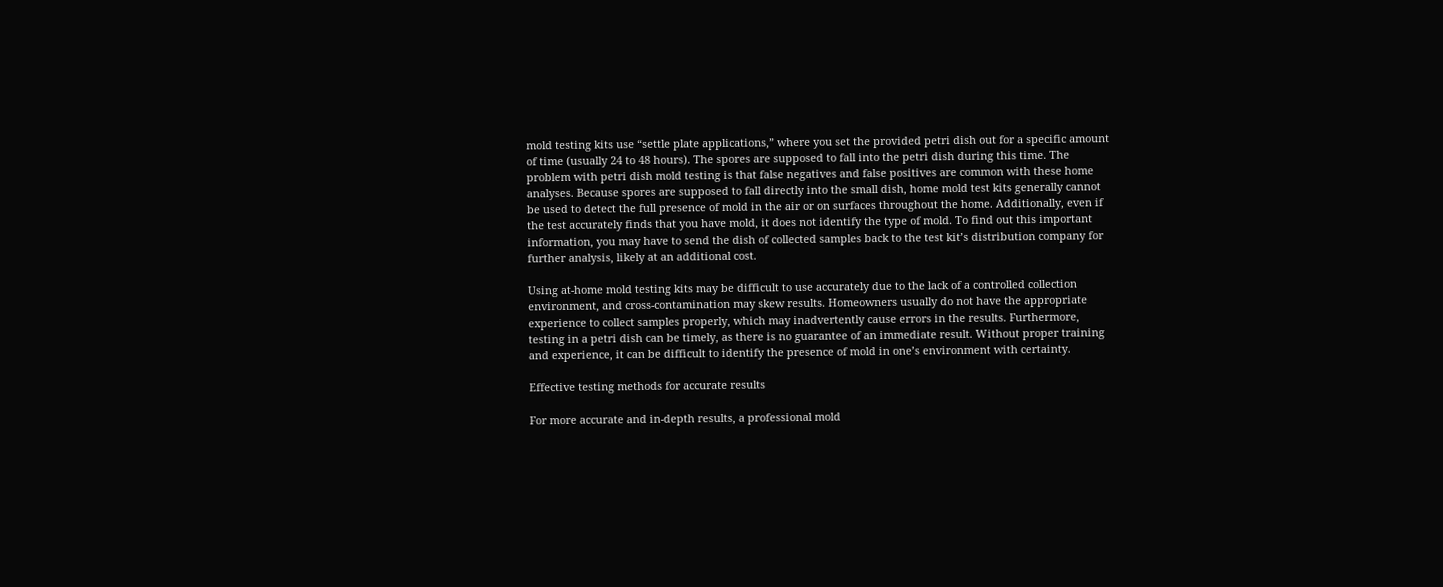mold testing kits use “settle plate applications,” where you set the provided petri dish out for a specific amount of time (usually 24 to 48 hours). The spores are supposed to fall into the petri dish during this time. The problem with petri dish mold testing is that false negatives and false positives are common with these home analyses. Because spores are supposed to fall directly into the small dish, home mold test kits generally cannot be used to detect the full presence of mold in the air or on surfaces throughout the home. Additionally, even if the test accurately finds that you have mold, it does not identify the type of mold. To find out this important information, you may have to send the dish of collected samples back to the test kit’s distribution company for further analysis, likely at an additional cost.

Using at-home mold testing kits may be difficult to use accurately due to the lack of a controlled collection environment, and cross-contamination may skew results. Homeowners usually do not have the appropriate experience to collect samples properly, which may inadvertently cause errors in the results. Furthermore, testing in a petri dish can be timely, as there is no guarantee of an immediate result. Without proper training and experience, it can be difficult to identify the presence of mold in one’s environment with certainty.

Effective testing methods for accurate results

For more accurate and in-depth results, a professional mold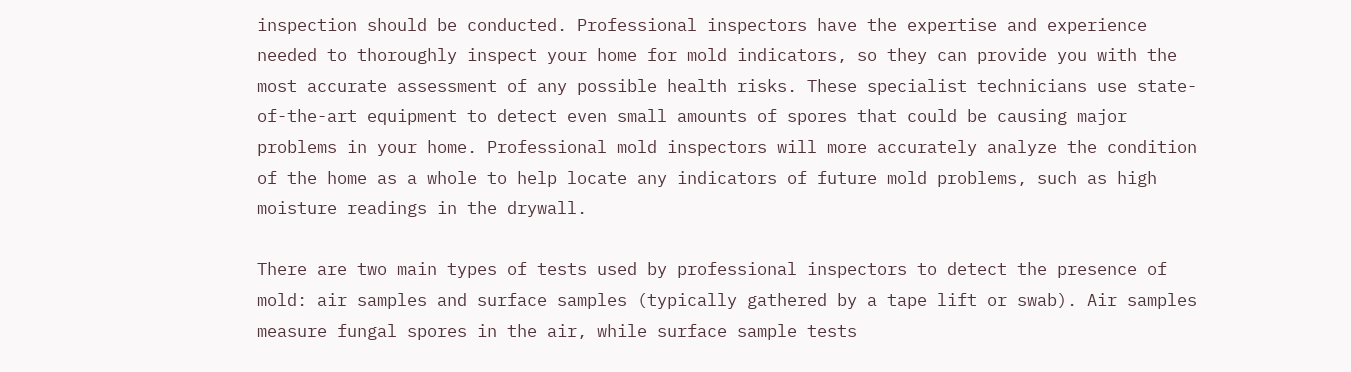inspection should be conducted. Professional inspectors have the expertise and experience needed to thoroughly inspect your home for mold indicators, so they can provide you with the most accurate assessment of any possible health risks. These specialist technicians use state-of-the-art equipment to detect even small amounts of spores that could be causing major problems in your home. Professional mold inspectors will more accurately analyze the condition of the home as a whole to help locate any indicators of future mold problems, such as high moisture readings in the drywall.

There are two main types of tests used by professional inspectors to detect the presence of mold: air samples and surface samples (typically gathered by a tape lift or swab). Air samples measure fungal spores in the air, while surface sample tests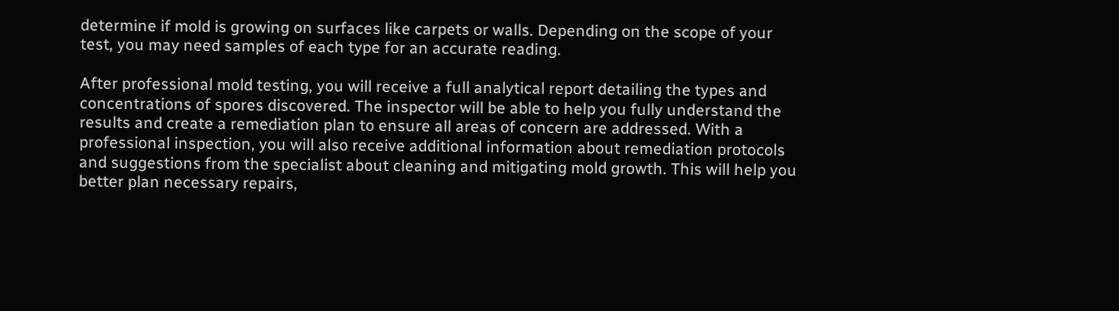determine if mold is growing on surfaces like carpets or walls. Depending on the scope of your test, you may need samples of each type for an accurate reading.

After professional mold testing, you will receive a full analytical report detailing the types and concentrations of spores discovered. The inspector will be able to help you fully understand the results and create a remediation plan to ensure all areas of concern are addressed. With a professional inspection, you will also receive additional information about remediation protocols and suggestions from the specialist about cleaning and mitigating mold growth. This will help you better plan necessary repairs,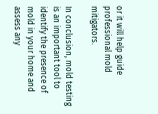or it will help guide professional mold mitigators.

In conclusion, mold testing is an important tool to identify the presence of mold in your home and assess any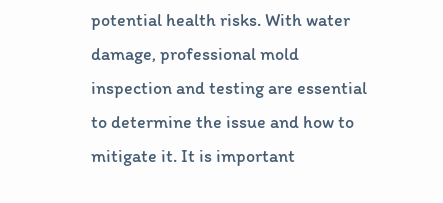potential health risks. With water damage, professional mold inspection and testing are essential to determine the issue and how to mitigate it. It is important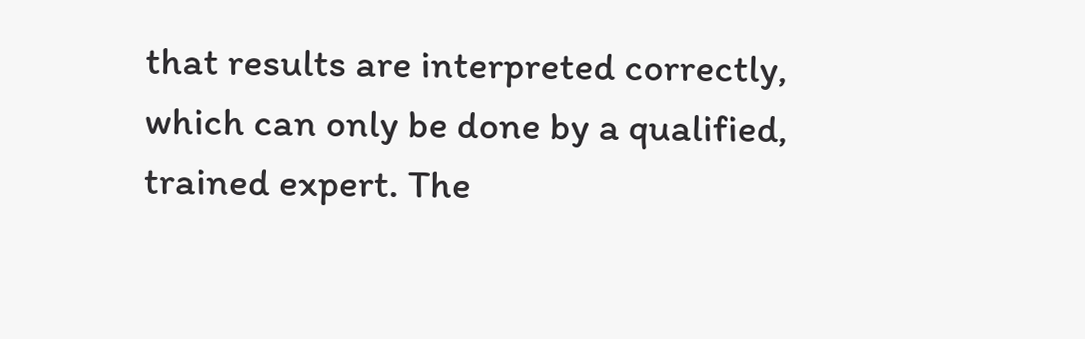that results are interpreted correctly, which can only be done by a qualified, trained expert. The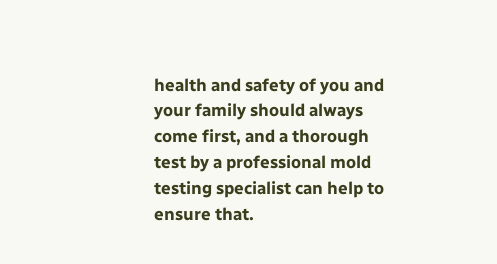health and safety of you and your family should always come first, and a thorough test by a professional mold testing specialist can help to ensure that.